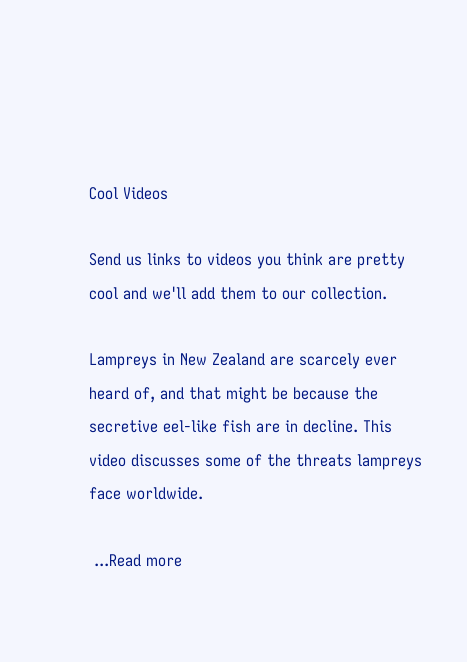Cool Videos

Send us links to videos you think are pretty cool and we'll add them to our collection.

Lampreys in New Zealand are scarcely ever heard of, and that might be because the secretive eel-like fish are in decline. This video discusses some of the threats lampreys face worldwide.

 ...Read more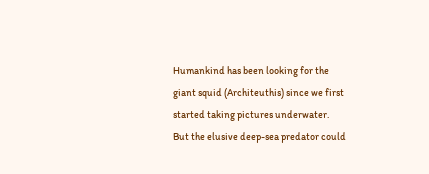Humankind has been looking for the giant squid (Architeuthis) since we first started taking pictures underwater. But the elusive deep-sea predator could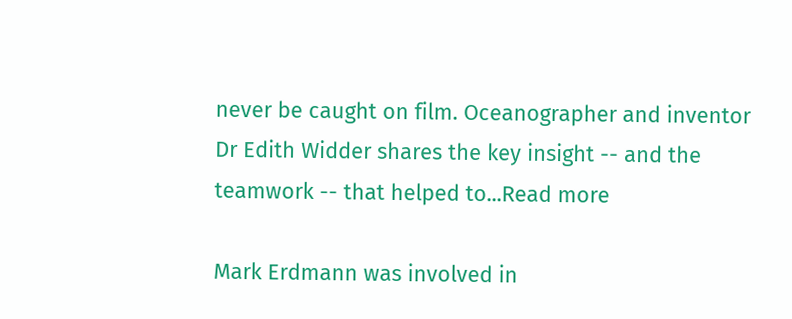never be caught on film. Oceanographer and inventor Dr Edith Widder shares the key insight -- and the teamwork -- that helped to...Read more

Mark Erdmann was involved in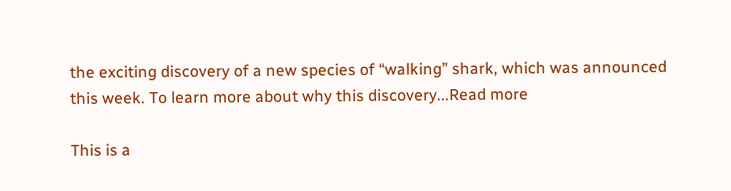the exciting discovery of a new species of “walking” shark, which was announced this week. To learn more about why this discovery...Read more

This is a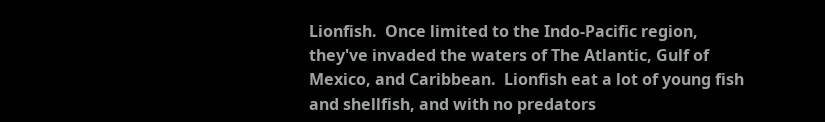Lionfish.  Once limited to the Indo-Pacific region, they've invaded the waters of The Atlantic, Gulf of Mexico, and Caribbean.  Lionfish eat a lot of young fish and shellfish, and with no predators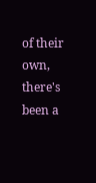of their own, there's been a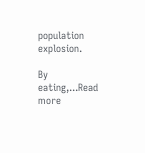population explosion.

By eating,...Read more